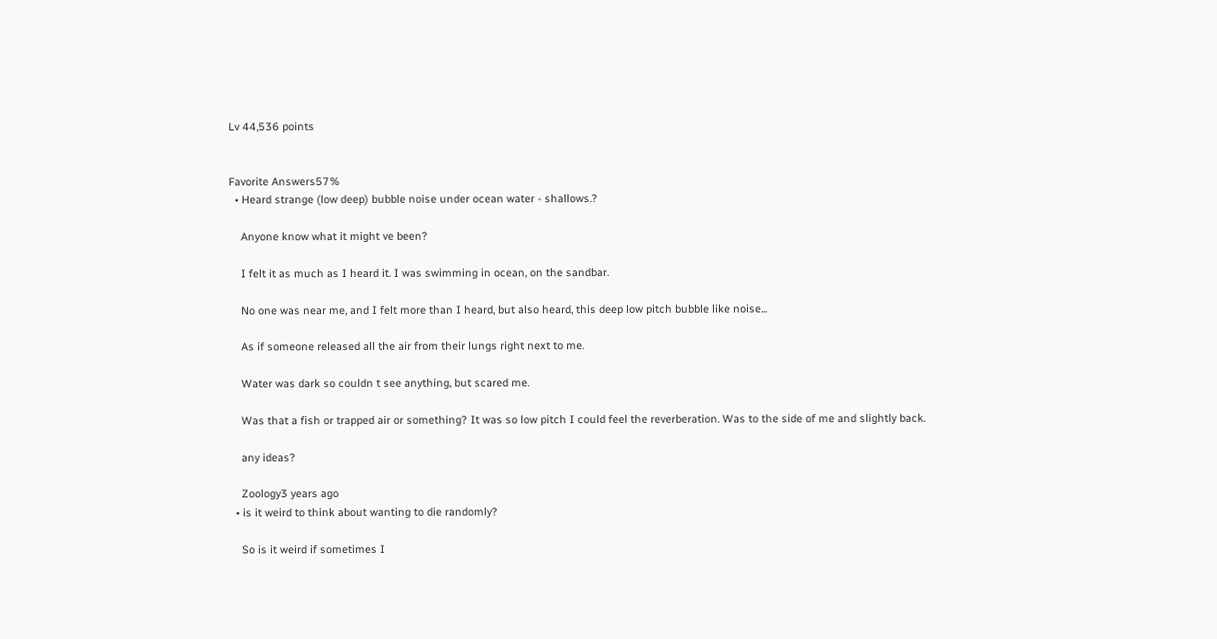Lv 44,536 points


Favorite Answers57%
  • Heard strange (low deep) bubble noise under ocean water - shallows.?

    Anyone know what it might ve been?

    I felt it as much as I heard it. I was swimming in ocean, on the sandbar.

    No one was near me, and I felt more than I heard, but also heard, this deep low pitch bubble like noise...

    As if someone released all the air from their lungs right next to me.

    Water was dark so couldn t see anything, but scared me.

    Was that a fish or trapped air or something? It was so low pitch I could feel the reverberation. Was to the side of me and slightly back.

    any ideas?

    Zoology3 years ago
  • is it weird to think about wanting to die randomly?

    So is it weird if sometimes I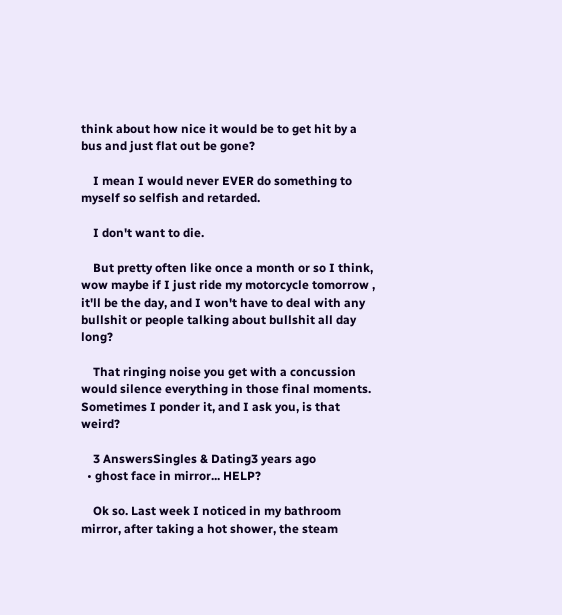think about how nice it would be to get hit by a bus and just flat out be gone?

    I mean I would never EVER do something to myself so selfish and retarded.

    I don't want to die.

    But pretty often like once a month or so I think, wow maybe if I just ride my motorcycle tomorrow , it'll be the day, and I won't have to deal with any bullshit or people talking about bullshit all day long?

    That ringing noise you get with a concussion would silence everything in those final moments. Sometimes I ponder it, and I ask you, is that weird?

    3 AnswersSingles & Dating3 years ago
  • ghost face in mirror... HELP?

    Ok so. Last week I noticed in my bathroom mirror, after taking a hot shower, the steam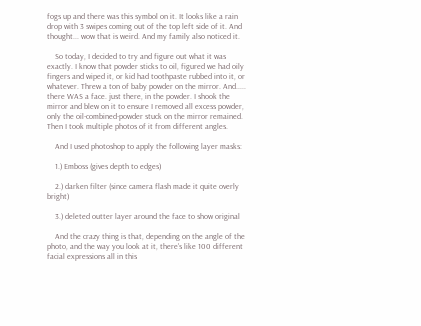fogs up and there was this symbol on it. It looks like a rain drop with 3 swipes coming out of the top left side of it. And thought... wow that is weird. And my family also noticed it.

    So today, I decided to try and figure out what it was exactly. I know that powder sticks to oil, figured we had oily fingers and wiped it, or kid had toothpaste rubbed into it, or whatever. Threw a ton of baby powder on the mirror. And..... there WAS a face. just there, in the powder. I shook the mirror and blew on it to ensure I removed all excess powder, only the oil-combined-powder stuck on the mirror remained. Then I took multiple photos of it from different angles.

    And I used photoshop to apply the following layer masks:

    1.) Emboss (gives depth to edges)

    2.) darken filter (since camera flash made it quite overly bright)

    3.) deleted outter layer around the face to show original

    And the crazy thing is that, depending on the angle of the photo, and the way you look at it, there's like 100 different facial expressions all in this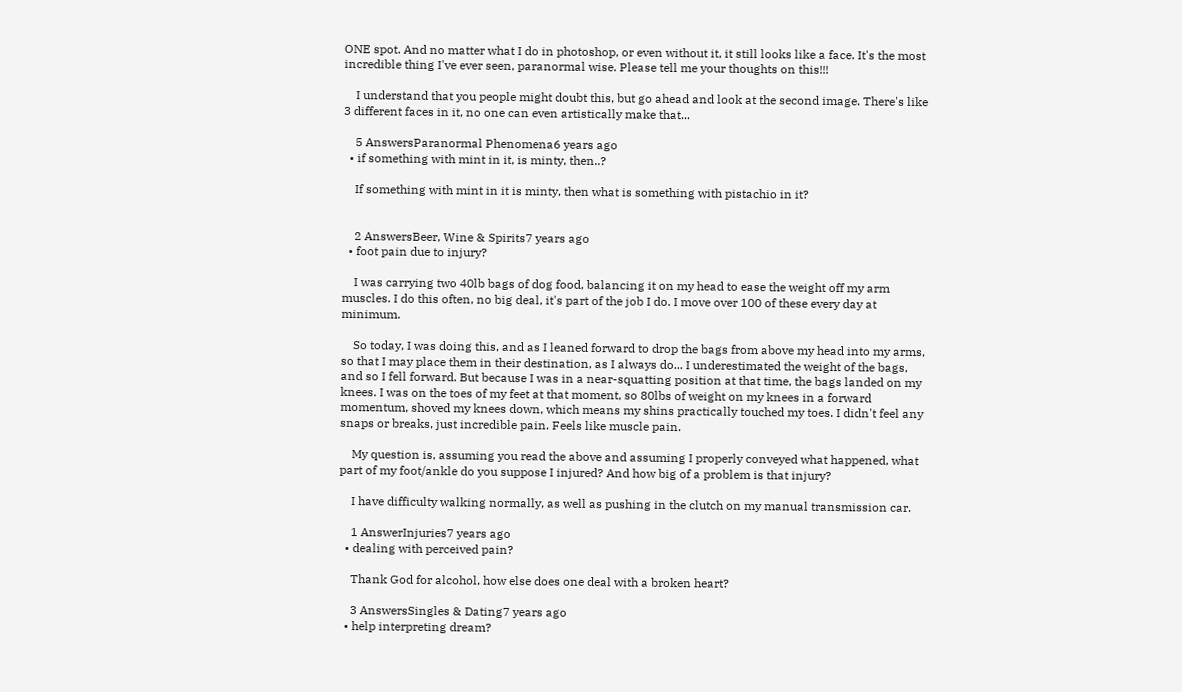ONE spot. And no matter what I do in photoshop, or even without it, it still looks like a face. It's the most incredible thing I've ever seen, paranormal wise. Please tell me your thoughts on this!!!

    I understand that you people might doubt this, but go ahead and look at the second image. There's like 3 different faces in it, no one can even artistically make that...

    5 AnswersParanormal Phenomena6 years ago
  • if something with mint in it, is minty, then..?

    If something with mint in it is minty, then what is something with pistachio in it?


    2 AnswersBeer, Wine & Spirits7 years ago
  • foot pain due to injury?

    I was carrying two 40lb bags of dog food, balancing it on my head to ease the weight off my arm muscles. I do this often, no big deal, it's part of the job I do. I move over 100 of these every day at minimum.

    So today, I was doing this, and as I leaned forward to drop the bags from above my head into my arms, so that I may place them in their destination, as I always do... I underestimated the weight of the bags, and so I fell forward. But because I was in a near-squatting position at that time, the bags landed on my knees. I was on the toes of my feet at that moment, so 80lbs of weight on my knees in a forward momentum, shoved my knees down, which means my shins practically touched my toes. I didn't feel any snaps or breaks, just incredible pain. Feels like muscle pain.

    My question is, assuming you read the above and assuming I properly conveyed what happened, what part of my foot/ankle do you suppose I injured? And how big of a problem is that injury?

    I have difficulty walking normally, as well as pushing in the clutch on my manual transmission car.

    1 AnswerInjuries7 years ago
  • dealing with perceived pain?

    Thank God for alcohol, how else does one deal with a broken heart?

    3 AnswersSingles & Dating7 years ago
  • help interpreting dream?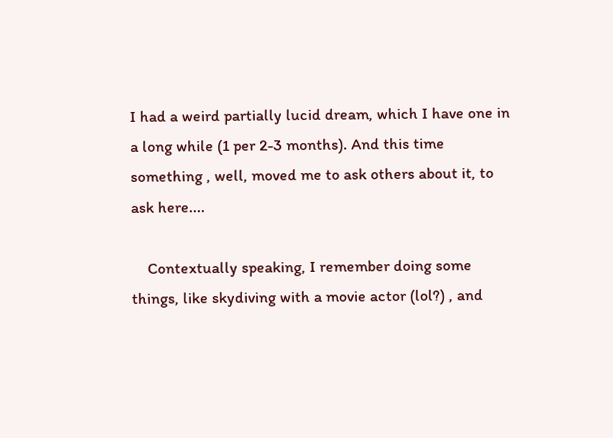I had a weird partially lucid dream, which I have one in a long while (1 per 2-3 months). And this time something , well, moved me to ask others about it, to ask here....

    Contextually speaking, I remember doing some things, like skydiving with a movie actor (lol?) , and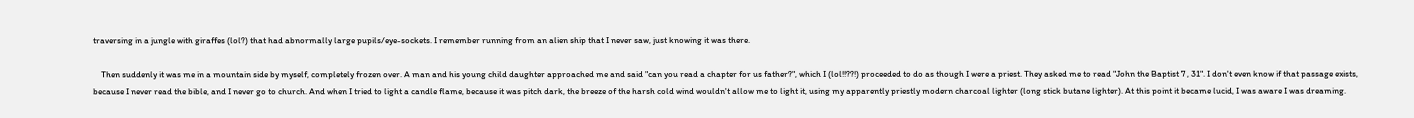traversing in a jungle with giraffes (lol?) that had abnormally large pupils/eye-sockets. I remember running from an alien ship that I never saw, just knowing it was there.

    Then suddenly it was me in a mountain side by myself, completely frozen over. A man and his young child daughter approached me and said "can you read a chapter for us father?", which I (lol!!??!) proceeded to do as though I were a priest. They asked me to read "John the Baptist 7 , 31". I don't even know if that passage exists, because I never read the bible, and I never go to church. And when I tried to light a candle flame, because it was pitch dark, the breeze of the harsh cold wind wouldn't allow me to light it, using my apparently priestly modern charcoal lighter (long stick butane lighter). At this point it became lucid, I was aware I was dreaming.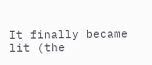It finally became lit (the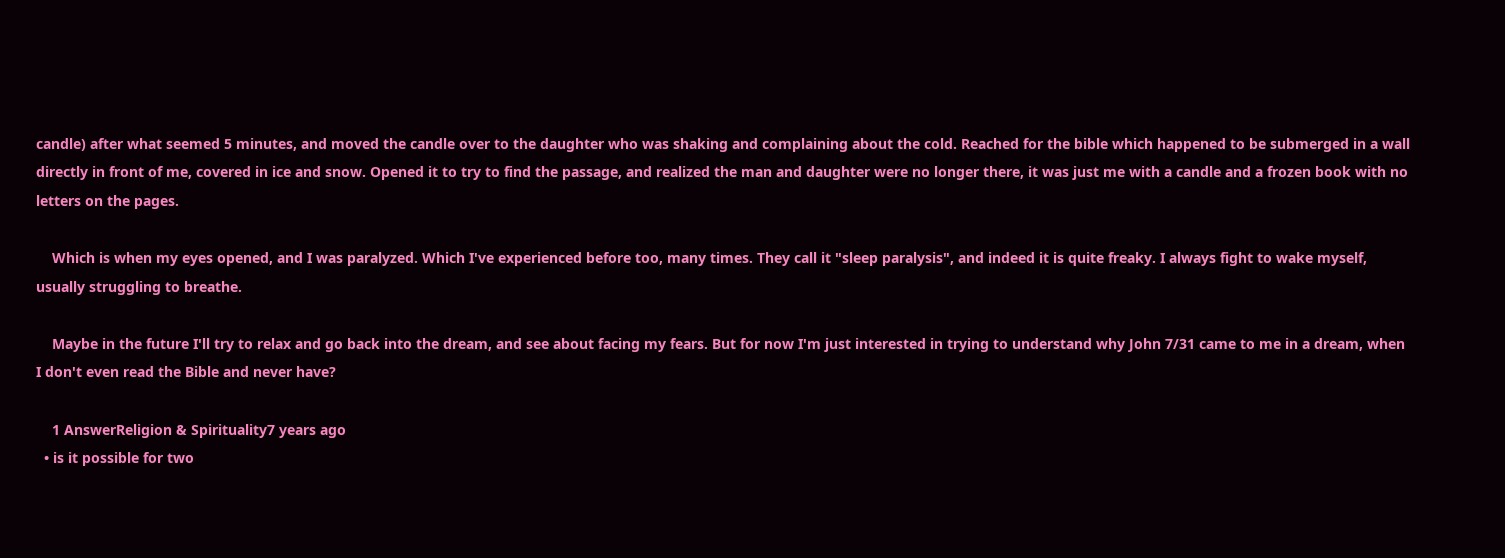candle) after what seemed 5 minutes, and moved the candle over to the daughter who was shaking and complaining about the cold. Reached for the bible which happened to be submerged in a wall directly in front of me, covered in ice and snow. Opened it to try to find the passage, and realized the man and daughter were no longer there, it was just me with a candle and a frozen book with no letters on the pages.

    Which is when my eyes opened, and I was paralyzed. Which I've experienced before too, many times. They call it "sleep paralysis", and indeed it is quite freaky. I always fight to wake myself, usually struggling to breathe.

    Maybe in the future I'll try to relax and go back into the dream, and see about facing my fears. But for now I'm just interested in trying to understand why John 7/31 came to me in a dream, when I don't even read the Bible and never have?

    1 AnswerReligion & Spirituality7 years ago
  • is it possible for two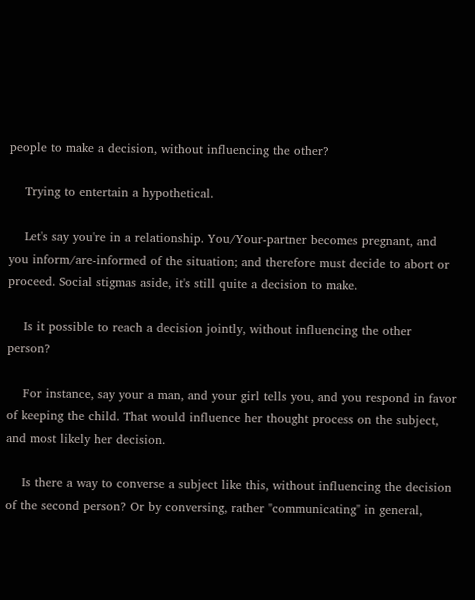people to make a decision, without influencing the other?

    Trying to entertain a hypothetical.

    Let's say you're in a relationship. You/Your-partner becomes pregnant, and you inform/are-informed of the situation; and therefore must decide to abort or proceed. Social stigmas aside, it's still quite a decision to make.

    Is it possible to reach a decision jointly, without influencing the other person?

    For instance, say your a man, and your girl tells you, and you respond in favor of keeping the child. That would influence her thought process on the subject, and most likely her decision.

    Is there a way to converse a subject like this, without influencing the decision of the second person? Or by conversing, rather "communicating" in general,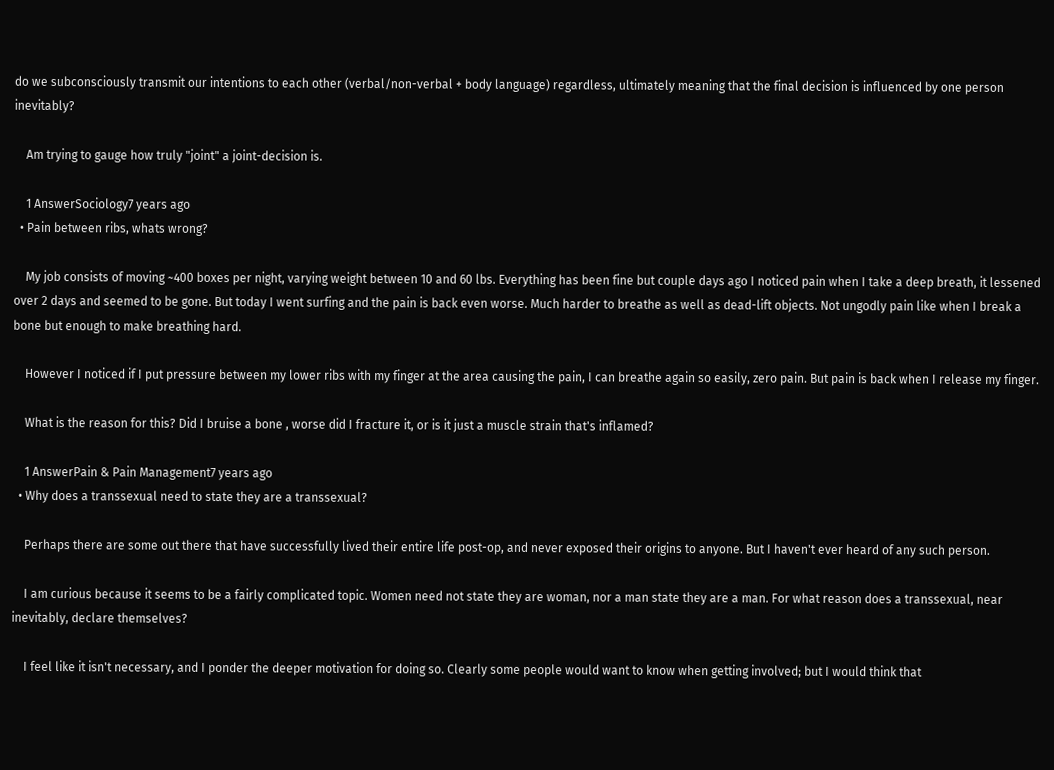do we subconsciously transmit our intentions to each other (verbal/non-verbal + body language) regardless, ultimately meaning that the final decision is influenced by one person inevitably?

    Am trying to gauge how truly "joint" a joint-decision is.

    1 AnswerSociology7 years ago
  • Pain between ribs, whats wrong?

    My job consists of moving ~400 boxes per night, varying weight between 10 and 60 lbs. Everything has been fine but couple days ago I noticed pain when I take a deep breath, it lessened over 2 days and seemed to be gone. But today I went surfing and the pain is back even worse. Much harder to breathe as well as dead-lift objects. Not ungodly pain like when I break a bone but enough to make breathing hard.

    However I noticed if I put pressure between my lower ribs with my finger at the area causing the pain, I can breathe again so easily, zero pain. But pain is back when I release my finger.

    What is the reason for this? Did I bruise a bone , worse did I fracture it, or is it just a muscle strain that's inflamed?

    1 AnswerPain & Pain Management7 years ago
  • Why does a transsexual need to state they are a transsexual?

    Perhaps there are some out there that have successfully lived their entire life post-op, and never exposed their origins to anyone. But I haven't ever heard of any such person.

    I am curious because it seems to be a fairly complicated topic. Women need not state they are woman, nor a man state they are a man. For what reason does a transsexual, near inevitably, declare themselves?

    I feel like it isn't necessary, and I ponder the deeper motivation for doing so. Clearly some people would want to know when getting involved; but I would think that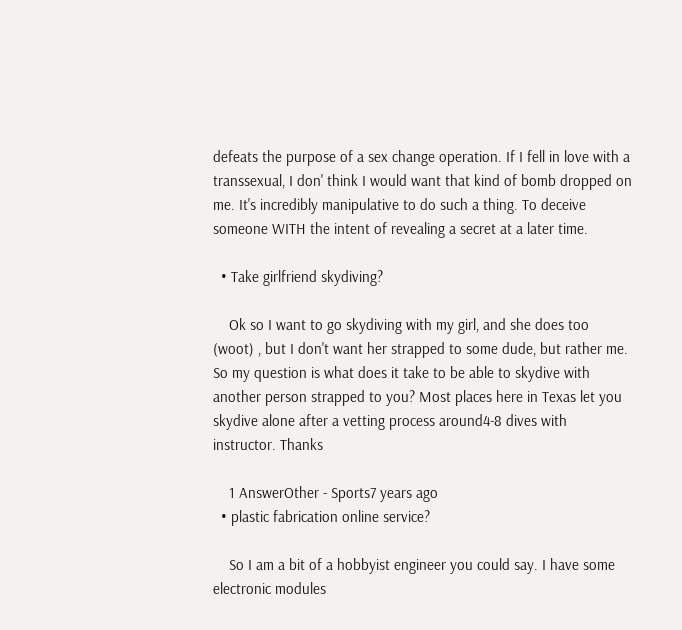defeats the purpose of a sex change operation. If I fell in love with a transsexual, I don' think I would want that kind of bomb dropped on me. It's incredibly manipulative to do such a thing. To deceive someone WITH the intent of revealing a secret at a later time.

  • Take girlfriend skydiving?

    Ok so I want to go skydiving with my girl, and she does too (woot) , but I don't want her strapped to some dude, but rather me. So my question is what does it take to be able to skydive with another person strapped to you? Most places here in Texas let you skydive alone after a vetting process around4-8 dives with instructor. Thanks

    1 AnswerOther - Sports7 years ago
  • plastic fabrication online service?

    So I am a bit of a hobbyist engineer you could say. I have some electronic modules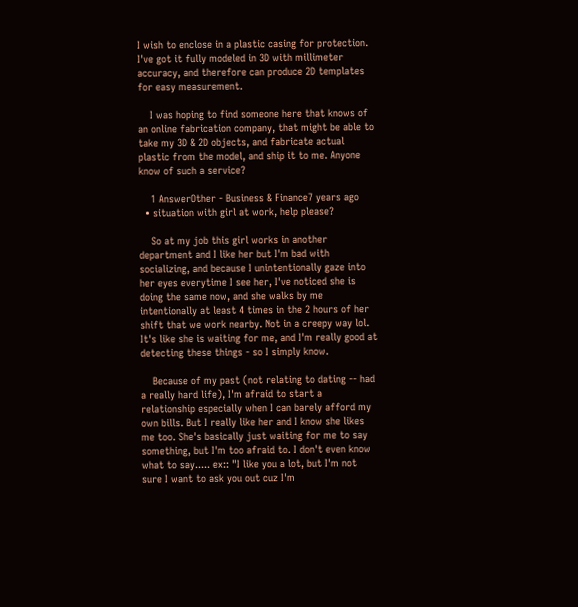I wish to enclose in a plastic casing for protection. I've got it fully modeled in 3D with millimeter accuracy, and therefore can produce 2D templates for easy measurement.

    I was hoping to find someone here that knows of an online fabrication company, that might be able to take my 3D & 2D objects, and fabricate actual plastic from the model, and ship it to me. Anyone know of such a service?

    1 AnswerOther - Business & Finance7 years ago
  • situation with girl at work, help please?

    So at my job this girl works in another department and I like her but I'm bad with socializing, and because I unintentionally gaze into her eyes everytime I see her, I've noticed she is doing the same now, and she walks by me intentionally at least 4 times in the 2 hours of her shift that we work nearby. Not in a creepy way lol. It's like she is waiting for me, and I'm really good at detecting these things - so I simply know.

    Because of my past (not relating to dating -- had a really hard life), I'm afraid to start a relationship especially when I can barely afford my own bills. But I really like her and I know she likes me too. She's basically just waiting for me to say something, but I'm too afraid to. I don't even know what to say..... ex:: "I like you a lot, but I'm not sure I want to ask you out cuz I'm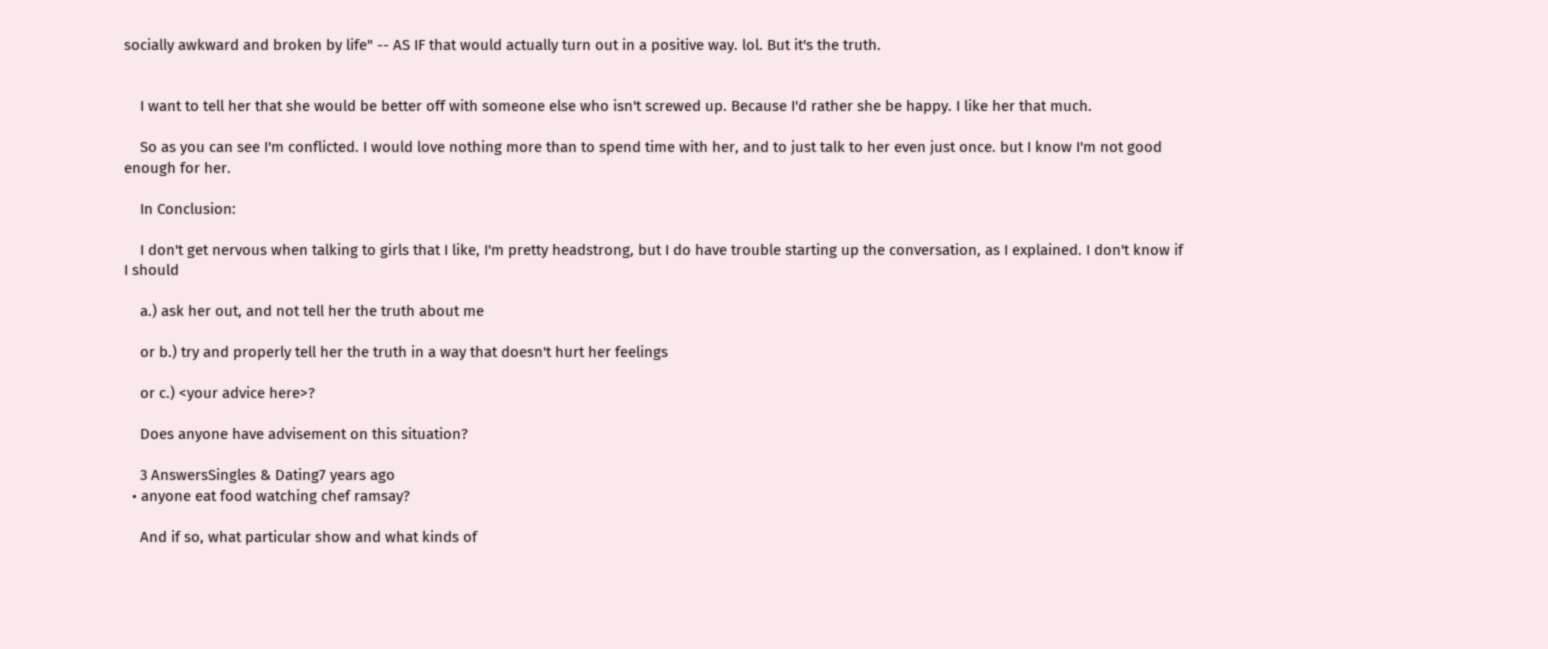socially awkward and broken by life" -- AS IF that would actually turn out in a positive way. lol. But it's the truth.


    I want to tell her that she would be better off with someone else who isn't screwed up. Because I'd rather she be happy. I like her that much.

    So as you can see I'm conflicted. I would love nothing more than to spend time with her, and to just talk to her even just once. but I know I'm not good enough for her.

    In Conclusion:

    I don't get nervous when talking to girls that I like, I'm pretty headstrong, but I do have trouble starting up the conversation, as I explained. I don't know if I should

    a.) ask her out, and not tell her the truth about me

    or b.) try and properly tell her the truth in a way that doesn't hurt her feelings

    or c.) <your advice here>?

    Does anyone have advisement on this situation?

    3 AnswersSingles & Dating7 years ago
  • anyone eat food watching chef ramsay?

    And if so, what particular show and what kinds of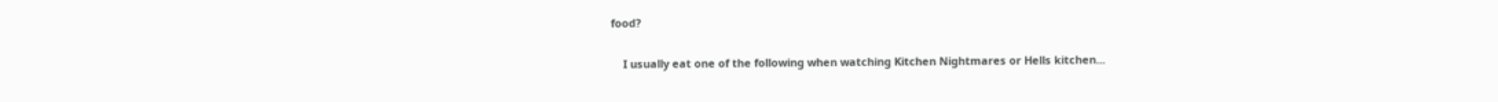food?

    I usually eat one of the following when watching Kitchen Nightmares or Hells kitchen...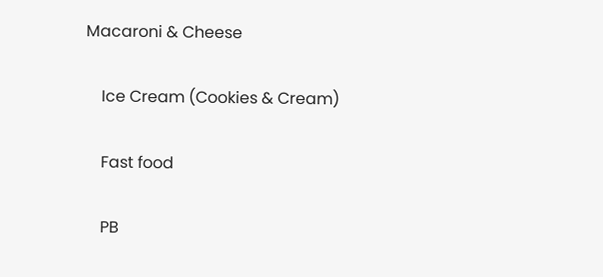Macaroni & Cheese

    Ice Cream (Cookies & Cream)

    Fast food

    PB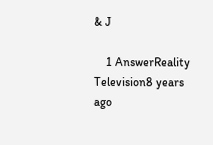& J

    1 AnswerReality Television8 years ago